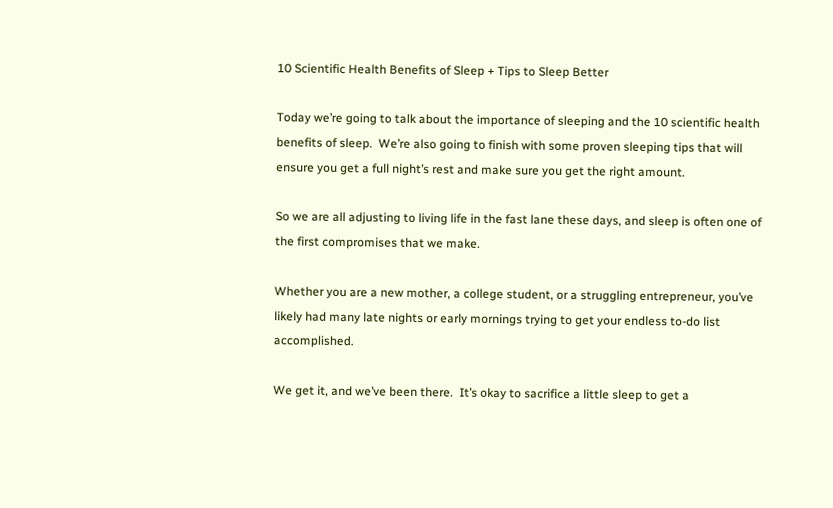10 Scientific Health Benefits of Sleep + Tips to Sleep Better

Today we’re going to talk about the importance of sleeping and the 10 scientific health benefits of sleep.  We’re also going to finish with some proven sleeping tips that will ensure you get a full night’s rest and make sure you get the right amount.

So we are all adjusting to living life in the fast lane these days, and sleep is often one of the first compromises that we make.

Whether you are a new mother, a college student, or a struggling entrepreneur, you’ve likely had many late nights or early mornings trying to get your endless to-do list accomplished.

We get it, and we’ve been there.  It’s okay to sacrifice a little sleep to get a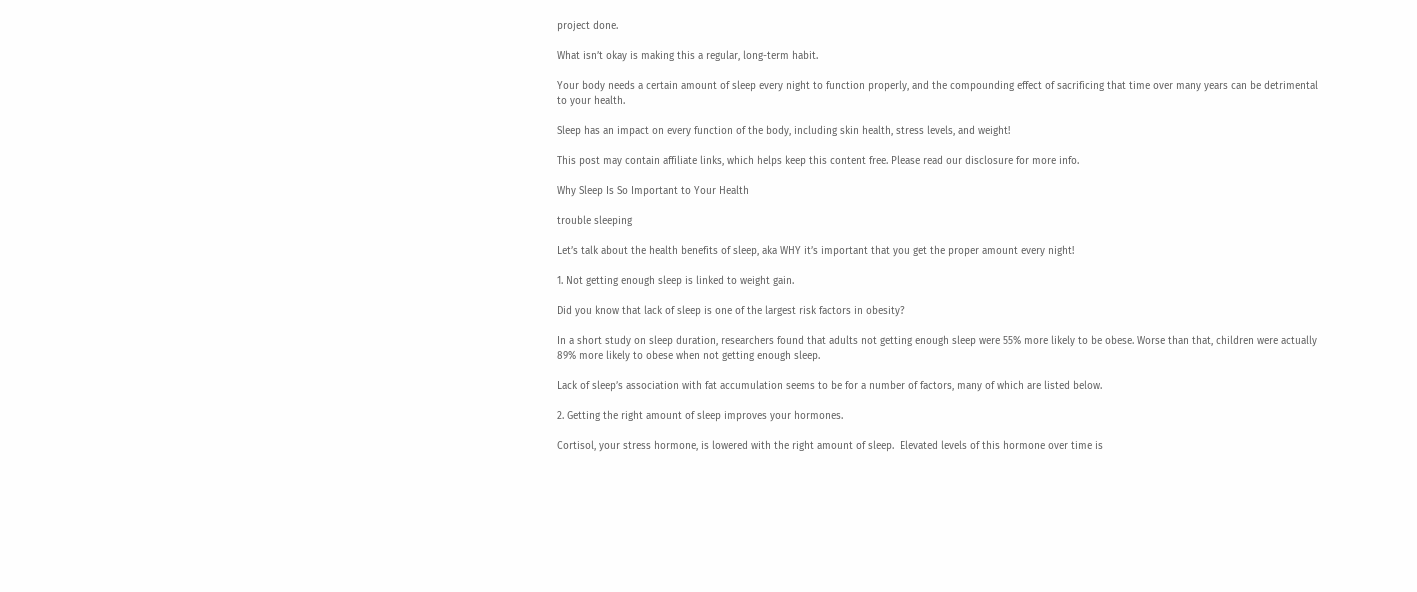project done.

What isn’t okay is making this a regular, long-term habit.

Your body needs a certain amount of sleep every night to function properly, and the compounding effect of sacrificing that time over many years can be detrimental to your health.

Sleep has an impact on every function of the body, including skin health, stress levels, and weight!

This post may contain affiliate links, which helps keep this content free. Please read our disclosure for more info.

Why Sleep Is So Important to Your Health

trouble sleeping

Let’s talk about the health benefits of sleep, aka WHY it’s important that you get the proper amount every night!

1. Not getting enough sleep is linked to weight gain.

Did you know that lack of sleep is one of the largest risk factors in obesity?

In a short study on sleep duration, researchers found that adults not getting enough sleep were 55% more likely to be obese. Worse than that, children were actually 89% more likely to obese when not getting enough sleep.

Lack of sleep’s association with fat accumulation seems to be for a number of factors, many of which are listed below.

2. Getting the right amount of sleep improves your hormones.

Cortisol, your stress hormone, is lowered with the right amount of sleep.  Elevated levels of this hormone over time is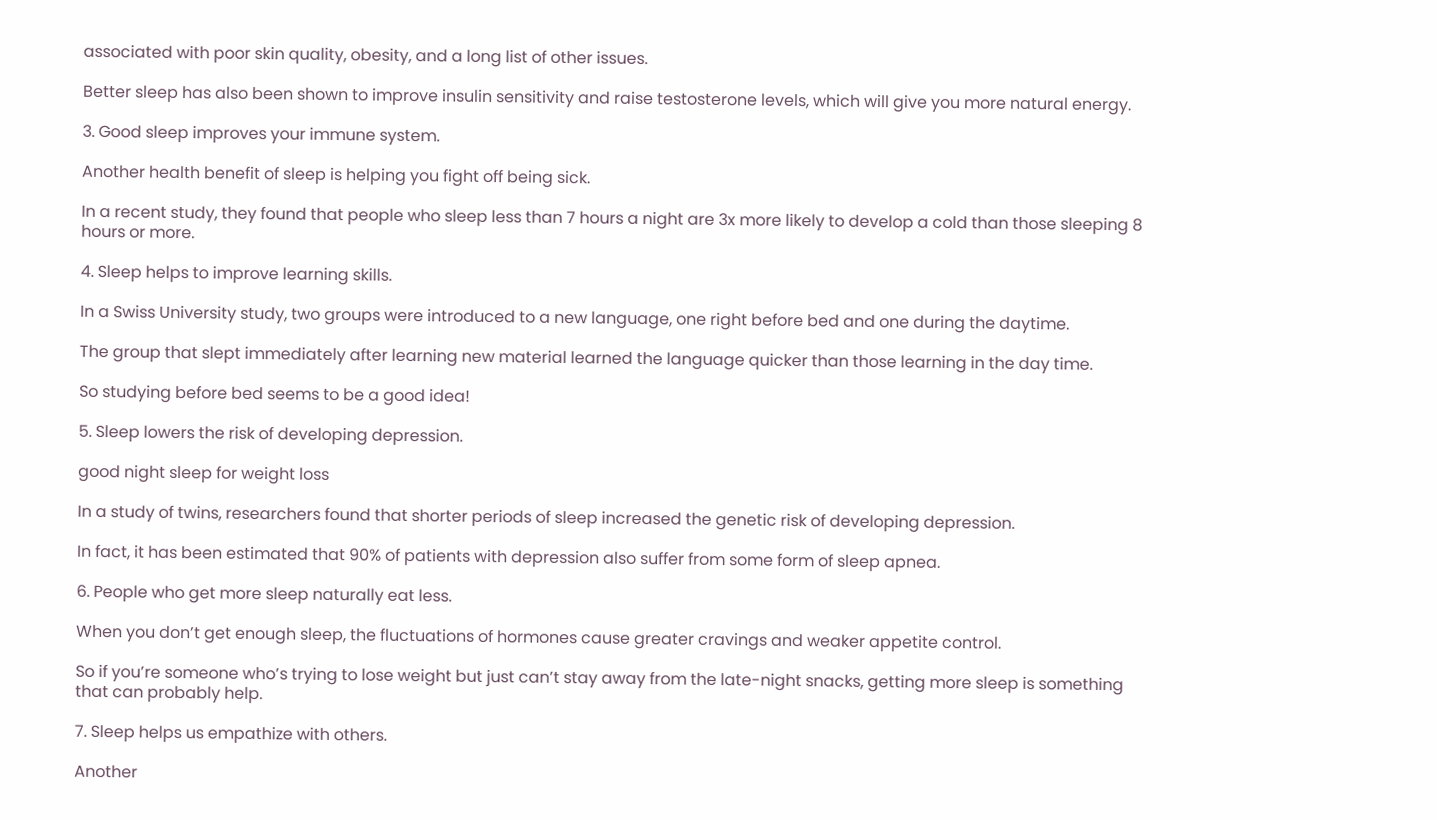associated with poor skin quality, obesity, and a long list of other issues.

Better sleep has also been shown to improve insulin sensitivity and raise testosterone levels, which will give you more natural energy.

3. Good sleep improves your immune system.

Another health benefit of sleep is helping you fight off being sick.

In a recent study, they found that people who sleep less than 7 hours a night are 3x more likely to develop a cold than those sleeping 8 hours or more.

4. Sleep helps to improve learning skills.

In a Swiss University study, two groups were introduced to a new language, one right before bed and one during the daytime.

The group that slept immediately after learning new material learned the language quicker than those learning in the day time.

So studying before bed seems to be a good idea!

5. Sleep lowers the risk of developing depression.

good night sleep for weight loss

In a study of twins, researchers found that shorter periods of sleep increased the genetic risk of developing depression.

In fact, it has been estimated that 90% of patients with depression also suffer from some form of sleep apnea.

6. People who get more sleep naturally eat less.

When you don’t get enough sleep, the fluctuations of hormones cause greater cravings and weaker appetite control.

So if you’re someone who’s trying to lose weight but just can’t stay away from the late-night snacks, getting more sleep is something that can probably help.

7. Sleep helps us empathize with others.

Another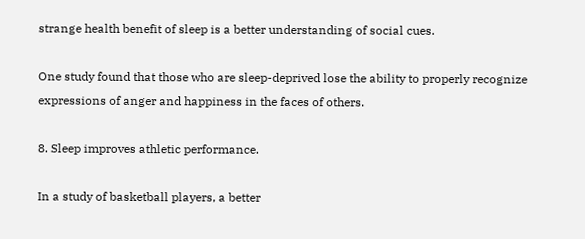strange health benefit of sleep is a better understanding of social cues.

One study found that those who are sleep-deprived lose the ability to properly recognize expressions of anger and happiness in the faces of others.

8. Sleep improves athletic performance.

In a study of basketball players, a better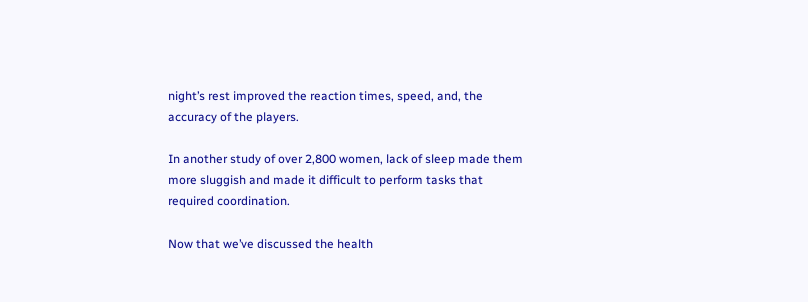night’s rest improved the reaction times, speed, and, the accuracy of the players.

In another study of over 2,800 women, lack of sleep made them more sluggish and made it difficult to perform tasks that required coordination.

Now that we’ve discussed the health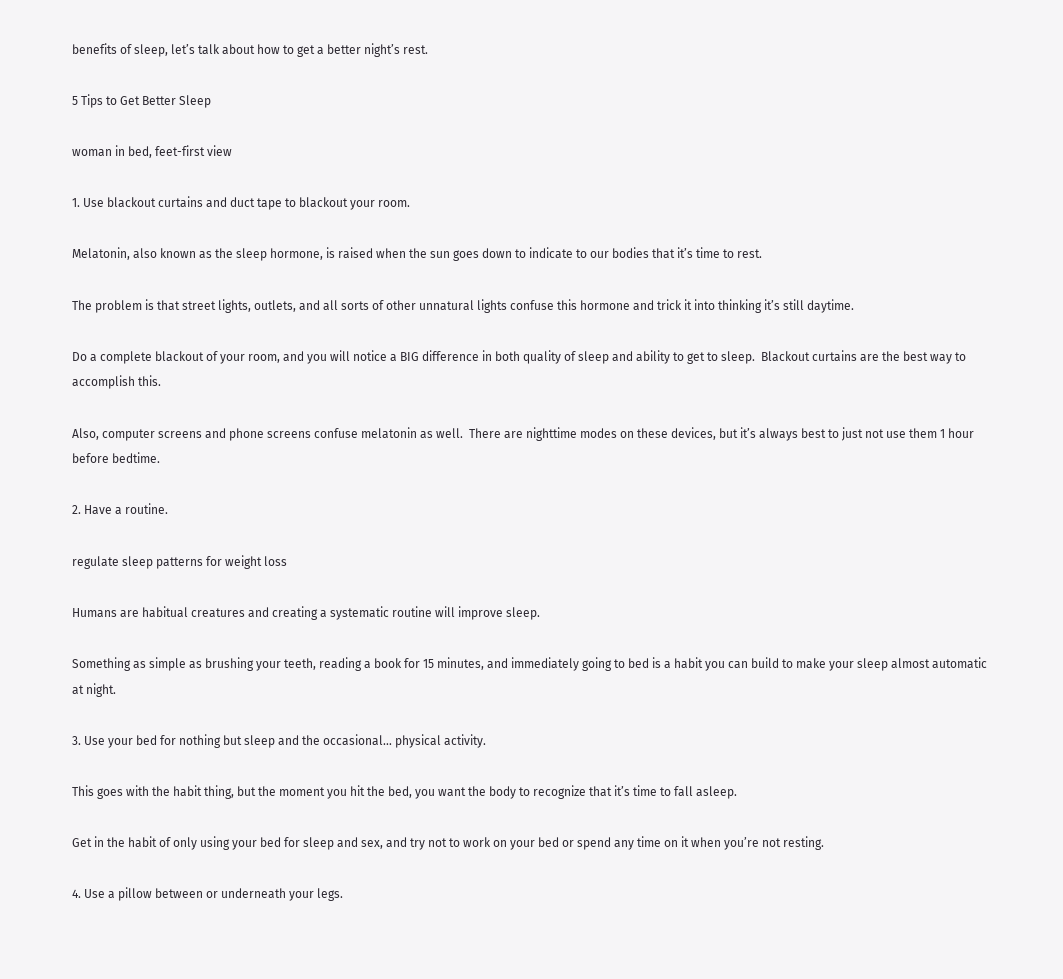benefits of sleep, let’s talk about how to get a better night’s rest.

5 Tips to Get Better Sleep

woman in bed, feet-first view

1. Use blackout curtains and duct tape to blackout your room.

Melatonin, also known as the sleep hormone, is raised when the sun goes down to indicate to our bodies that it’s time to rest.

The problem is that street lights, outlets, and all sorts of other unnatural lights confuse this hormone and trick it into thinking it’s still daytime.

Do a complete blackout of your room, and you will notice a BIG difference in both quality of sleep and ability to get to sleep.  Blackout curtains are the best way to accomplish this.

Also, computer screens and phone screens confuse melatonin as well.  There are nighttime modes on these devices, but it’s always best to just not use them 1 hour before bedtime.

2. Have a routine.

regulate sleep patterns for weight loss

Humans are habitual creatures and creating a systematic routine will improve sleep.

Something as simple as brushing your teeth, reading a book for 15 minutes, and immediately going to bed is a habit you can build to make your sleep almost automatic at night.

3. Use your bed for nothing but sleep and the occasional… physical activity.

This goes with the habit thing, but the moment you hit the bed, you want the body to recognize that it’s time to fall asleep.

Get in the habit of only using your bed for sleep and sex, and try not to work on your bed or spend any time on it when you’re not resting.

4. Use a pillow between or underneath your legs.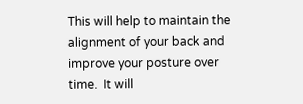This will help to maintain the alignment of your back and improve your posture over time.  It will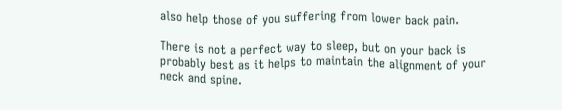also help those of you suffering from lower back pain.

There is not a perfect way to sleep, but on your back is probably best as it helps to maintain the alignment of your neck and spine.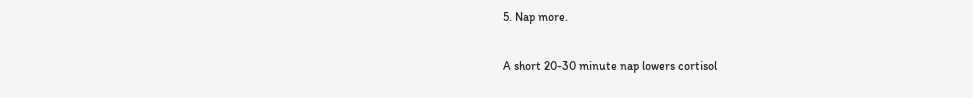5. Nap more.

A short 20-30 minute nap lowers cortisol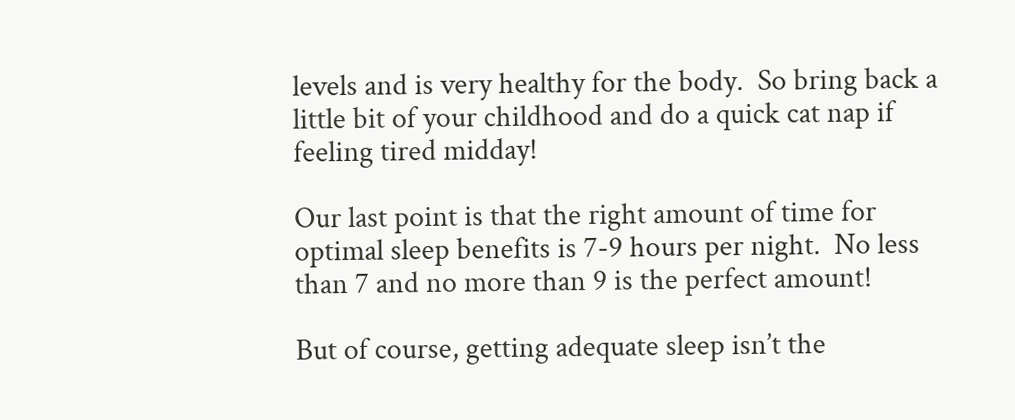levels and is very healthy for the body.  So bring back a little bit of your childhood and do a quick cat nap if feeling tired midday!

Our last point is that the right amount of time for optimal sleep benefits is 7-9 hours per night.  No less than 7 and no more than 9 is the perfect amount!

But of course, getting adequate sleep isn’t the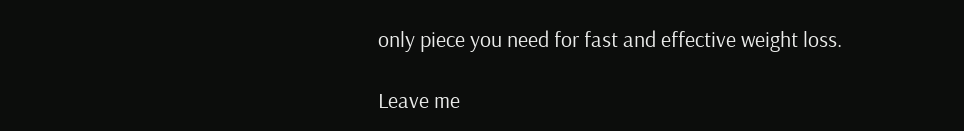only piece you need for fast and effective weight loss.

Leave me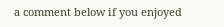a comment below if you enjoyed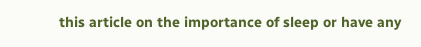this article on the importance of sleep or have any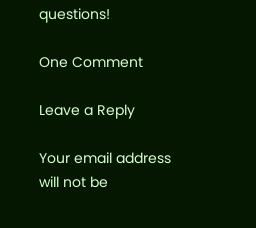questions!

One Comment

Leave a Reply

Your email address will not be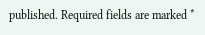published. Required fields are marked *